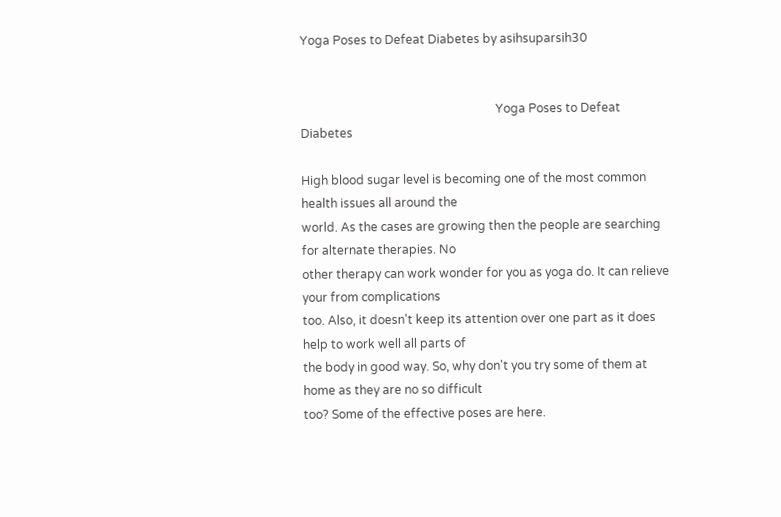Yoga Poses to Defeat Diabetes by asihsuparsih30


                                                                 Yoga Poses to Defeat Diabetes

High blood sugar level is becoming one of the most common health issues all around the
world. As the cases are growing then the people are searching for alternate therapies. No
other therapy can work wonder for you as yoga do. It can relieve your from complications
too. Also, it doesn't keep its attention over one part as it does help to work well all parts of
the body in good way. So, why don't you try some of them at home as they are no so difficult
too? Some of the effective poses are here.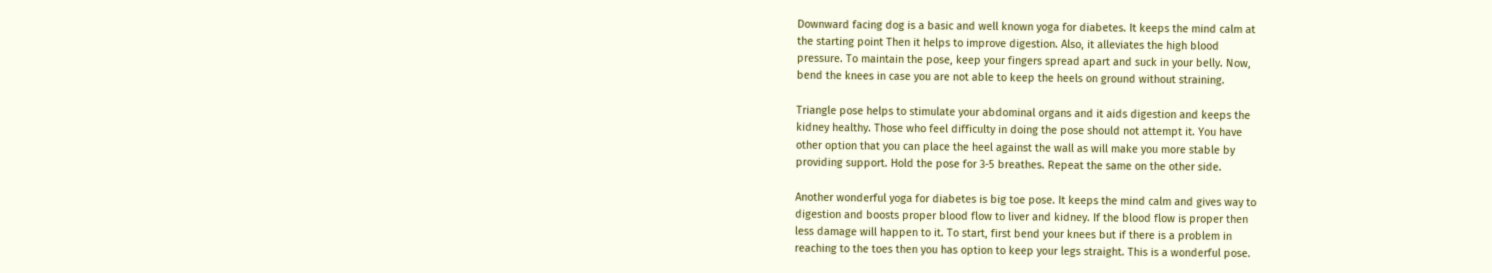Downward facing dog is a basic and well known yoga for diabetes. It keeps the mind calm at
the starting point Then it helps to improve digestion. Also, it alleviates the high blood
pressure. To maintain the pose, keep your fingers spread apart and suck in your belly. Now,
bend the knees in case you are not able to keep the heels on ground without straining.

Triangle pose helps to stimulate your abdominal organs and it aids digestion and keeps the
kidney healthy. Those who feel difficulty in doing the pose should not attempt it. You have
other option that you can place the heel against the wall as will make you more stable by
providing support. Hold the pose for 3-5 breathes. Repeat the same on the other side.

Another wonderful yoga for diabetes is big toe pose. It keeps the mind calm and gives way to
digestion and boosts proper blood flow to liver and kidney. If the blood flow is proper then
less damage will happen to it. To start, first bend your knees but if there is a problem in
reaching to the toes then you has option to keep your legs straight. This is a wonderful pose.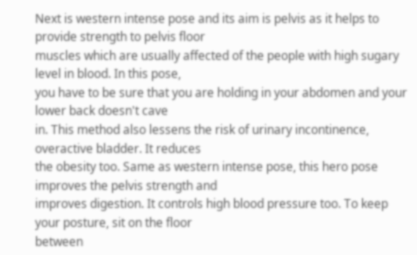Next is western intense pose and its aim is pelvis as it helps to provide strength to pelvis floor
muscles which are usually affected of the people with high sugary level in blood. In this pose,
you have to be sure that you are holding in your abdomen and your lower back doesn't cave
in. This method also lessens the risk of urinary incontinence, overactive bladder. It reduces
the obesity too. Same as western intense pose, this hero pose improves the pelvis strength and
improves digestion. It controls high blood pressure too. To keep your posture, sit on the floor
between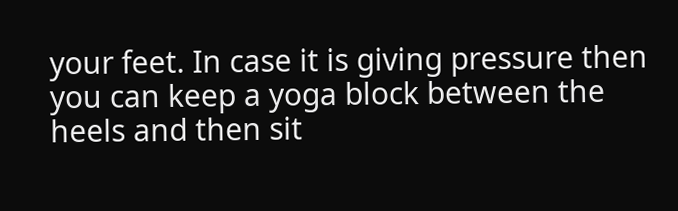your feet. In case it is giving pressure then you can keep a yoga block between the
heels and then sit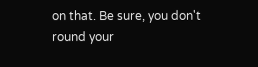on that. Be sure, you don't round your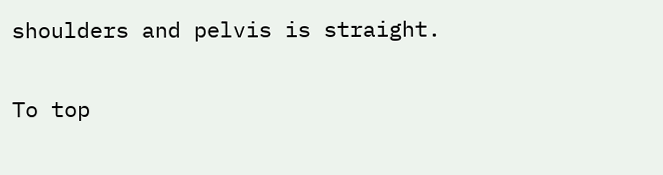shoulders and pelvis is straight.

To top